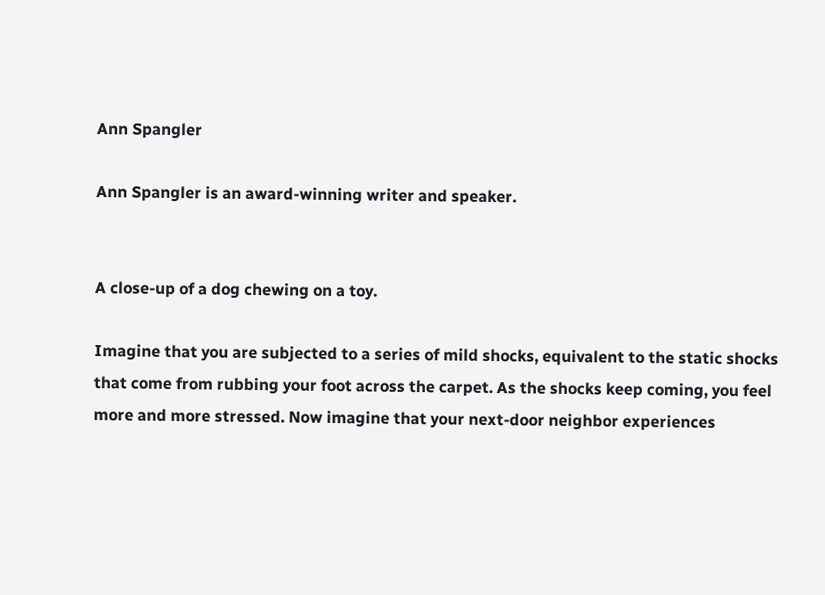Ann Spangler

Ann Spangler is an award-winning writer and speaker.


A close-up of a dog chewing on a toy.

Imagine that you are subjected to a series of mild shocks, equivalent to the static shocks that come from rubbing your foot across the carpet. As the shocks keep coming, you feel more and more stressed. Now imagine that your next-door neighbor experiences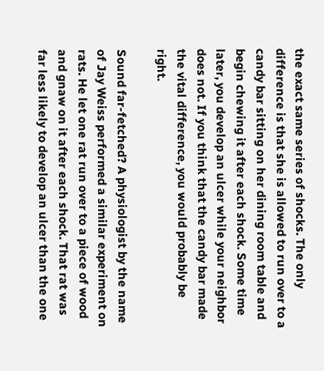the exact same series of shocks. The only difference is that she is allowed to run over to a candy bar sitting on her dining room table and begin chewing it after each shock. Some time later, you develop an ulcer while your neighbor does not. If you think that the candy bar made the vital difference, you would probably be right.

Sound far-fetched? A physiologist by the name of Jay Weiss performed a similar experiment on rats. He let one rat run over to a piece of wood and gnaw on it after each shock. That rat was far less likely to develop an ulcer than the one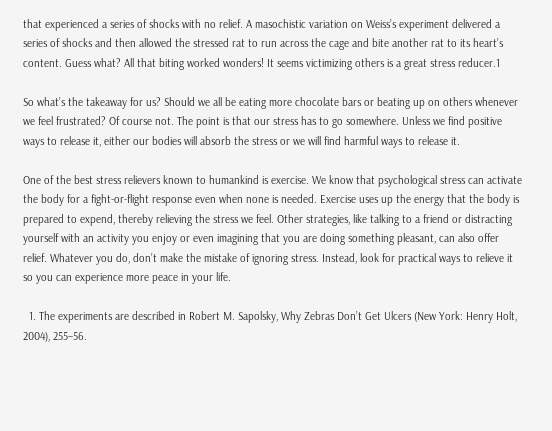that experienced a series of shocks with no relief. A masochistic variation on Weiss’s experiment delivered a series of shocks and then allowed the stressed rat to run across the cage and bite another rat to its heart’s content. Guess what? All that biting worked wonders! It seems victimizing others is a great stress reducer.1

So what’s the takeaway for us? Should we all be eating more chocolate bars or beating up on others whenever we feel frustrated? Of course not. The point is that our stress has to go somewhere. Unless we find positive ways to release it, either our bodies will absorb the stress or we will find harmful ways to release it.

One of the best stress relievers known to humankind is exercise. We know that psychological stress can activate the body for a fight-or-flight response even when none is needed. Exercise uses up the energy that the body is prepared to expend, thereby relieving the stress we feel. Other strategies, like talking to a friend or distracting yourself with an activity you enjoy or even imagining that you are doing something pleasant, can also offer relief. Whatever you do, don’t make the mistake of ignoring stress. Instead, look for practical ways to relieve it so you can experience more peace in your life.

  1. The experiments are described in Robert M. Sapolsky, Why Zebras Don’t Get Ulcers (New York: Henry Holt, 2004), 255–56.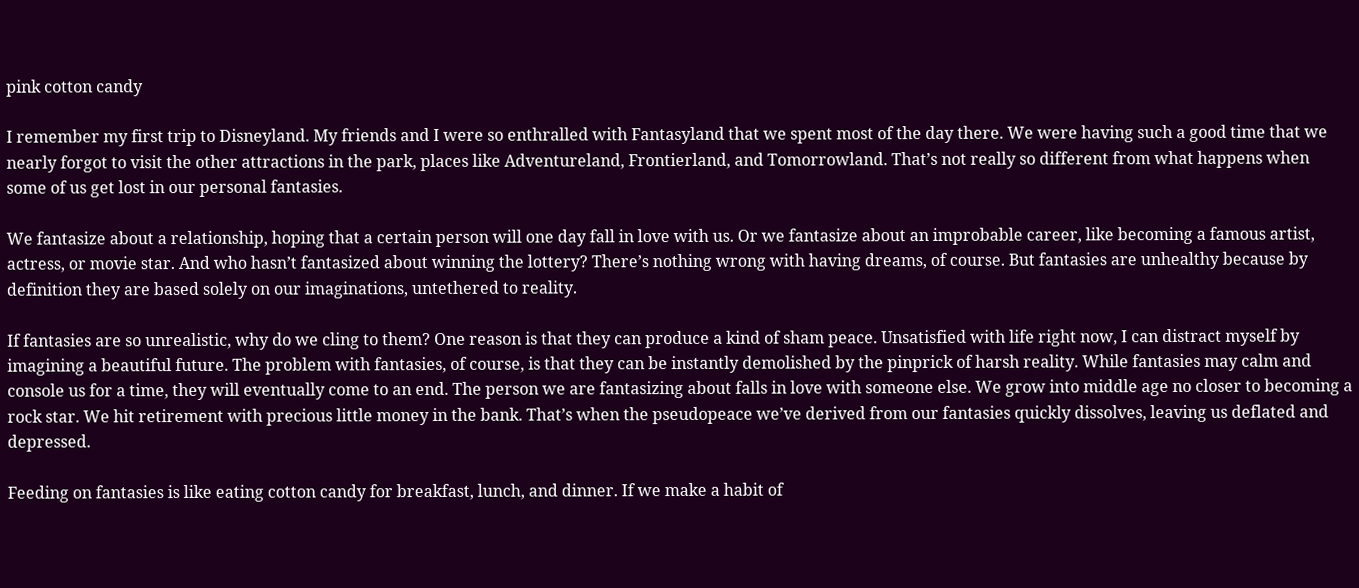pink cotton candy

I remember my first trip to Disneyland. My friends and I were so enthralled with Fantasyland that we spent most of the day there. We were having such a good time that we nearly forgot to visit the other attractions in the park, places like Adventureland, Frontierland, and Tomorrowland. That’s not really so different from what happens when some of us get lost in our personal fantasies.

We fantasize about a relationship, hoping that a certain person will one day fall in love with us. Or we fantasize about an improbable career, like becoming a famous artist, actress, or movie star. And who hasn’t fantasized about winning the lottery? There’s nothing wrong with having dreams, of course. But fantasies are unhealthy because by definition they are based solely on our imaginations, untethered to reality.

If fantasies are so unrealistic, why do we cling to them? One reason is that they can produce a kind of sham peace. Unsatisfied with life right now, I can distract myself by imagining a beautiful future. The problem with fantasies, of course, is that they can be instantly demolished by the pinprick of harsh reality. While fantasies may calm and console us for a time, they will eventually come to an end. The person we are fantasizing about falls in love with someone else. We grow into middle age no closer to becoming a rock star. We hit retirement with precious little money in the bank. That’s when the pseudopeace we’ve derived from our fantasies quickly dissolves, leaving us deflated and depressed.

Feeding on fantasies is like eating cotton candy for breakfast, lunch, and dinner. If we make a habit of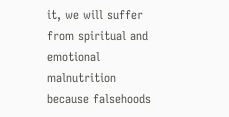it, we will suffer from spiritual and emotional malnutrition because falsehoods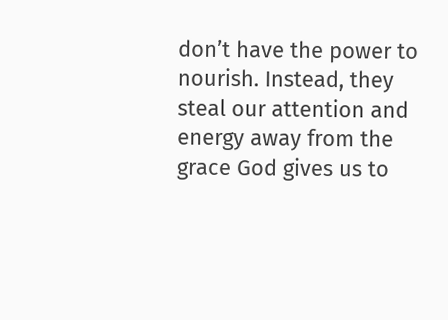don’t have the power to nourish. Instead, they steal our attention and energy away from the grace God gives us to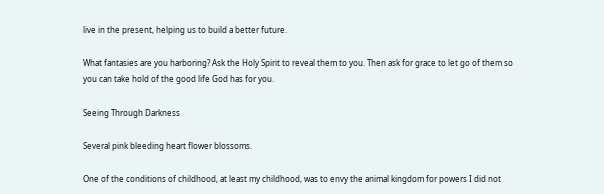live in the present, helping us to build a better future.

What fantasies are you harboring? Ask the Holy Spirit to reveal them to you. Then ask for grace to let go of them so you can take hold of the good life God has for you.

Seeing Through Darkness

Several pink bleeding heart flower blossoms.

One of the conditions of childhood, at least my childhood, was to envy the animal kingdom for powers I did not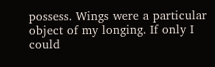possess. Wings were a particular object of my longing. If only I could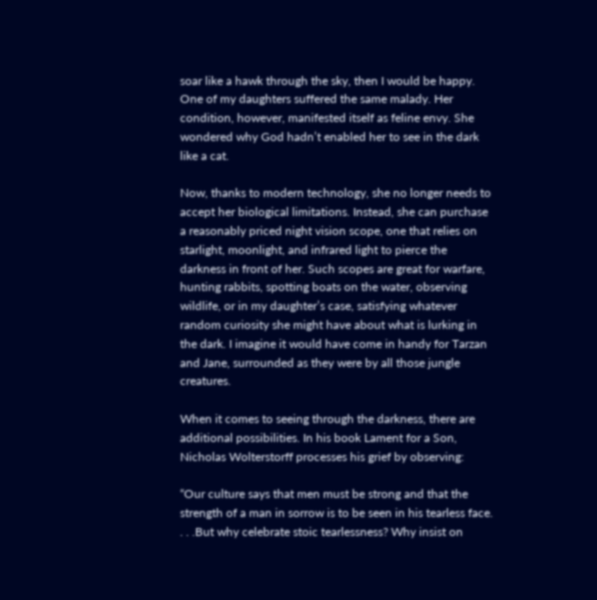soar like a hawk through the sky, then I would be happy. One of my daughters suffered the same malady. Her condition, however, manifested itself as feline envy. She wondered why God hadn’t enabled her to see in the dark like a cat.

Now, thanks to modern technology, she no longer needs to accept her biological limitations. Instead, she can purchase a reasonably priced night vision scope, one that relies on starlight, moonlight, and infrared light to pierce the darkness in front of her. Such scopes are great for warfare, hunting rabbits, spotting boats on the water, observing wildlife, or in my daughter’s case, satisfying whatever random curiosity she might have about what is lurking in the dark. I imagine it would have come in handy for Tarzan and Jane, surrounded as they were by all those jungle creatures.

When it comes to seeing through the darkness, there are additional possibilities. In his book Lament for a Son, Nicholas Wolterstorff processes his grief by observing:

“Our culture says that men must be strong and that the strength of a man in sorrow is to be seen in his tearless face. . . .But why celebrate stoic tearlessness? Why insist on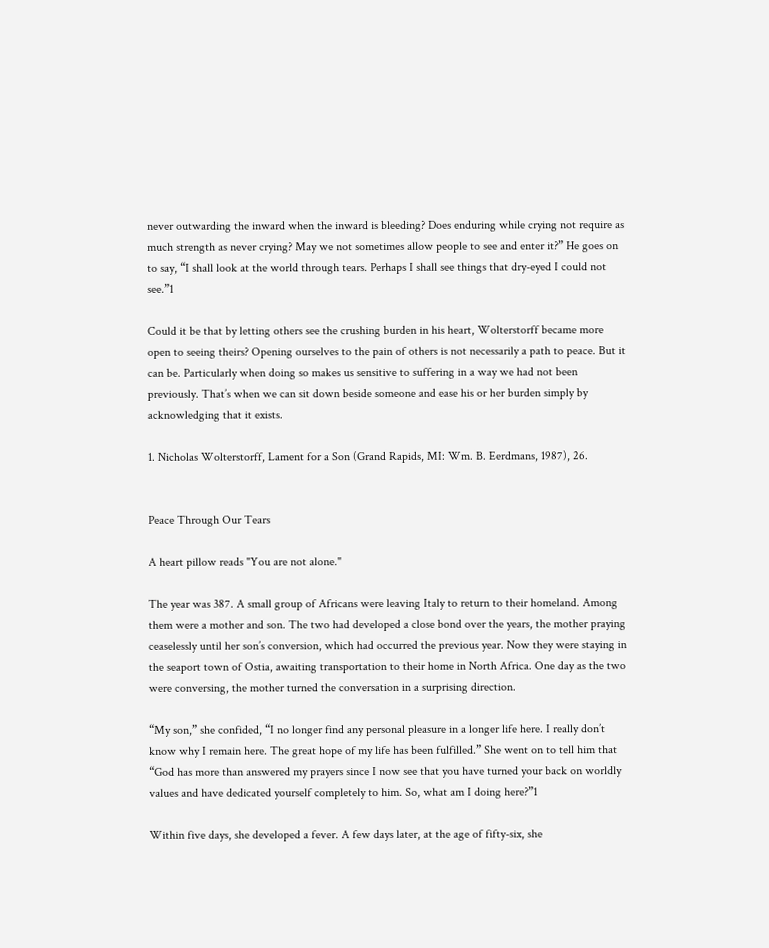never outwarding the inward when the inward is bleeding? Does enduring while crying not require as much strength as never crying? May we not sometimes allow people to see and enter it?” He goes on to say, “I shall look at the world through tears. Perhaps I shall see things that dry-eyed I could not see.”1

Could it be that by letting others see the crushing burden in his heart, Wolterstorff became more open to seeing theirs? Opening ourselves to the pain of others is not necessarily a path to peace. But it can be. Particularly when doing so makes us sensitive to suffering in a way we had not been previously. That’s when we can sit down beside someone and ease his or her burden simply by acknowledging that it exists.

1. Nicholas Wolterstorff, Lament for a Son (Grand Rapids, MI: Wm. B. Eerdmans, 1987), 26.


Peace Through Our Tears

A heart pillow reads "You are not alone."

The year was 387. A small group of Africans were leaving Italy to return to their homeland. Among them were a mother and son. The two had developed a close bond over the years, the mother praying ceaselessly until her son’s conversion, which had occurred the previous year. Now they were staying in the seaport town of Ostia, awaiting transportation to their home in North Africa. One day as the two were conversing, the mother turned the conversation in a surprising direction.

“My son,” she confided, “I no longer find any personal pleasure in a longer life here. I really don’t know why I remain here. The great hope of my life has been fulfilled.” She went on to tell him that “God has more than answered my prayers since I now see that you have turned your back on worldly values and have dedicated yourself completely to him. So, what am I doing here?”1

Within five days, she developed a fever. A few days later, at the age of fifty-six, she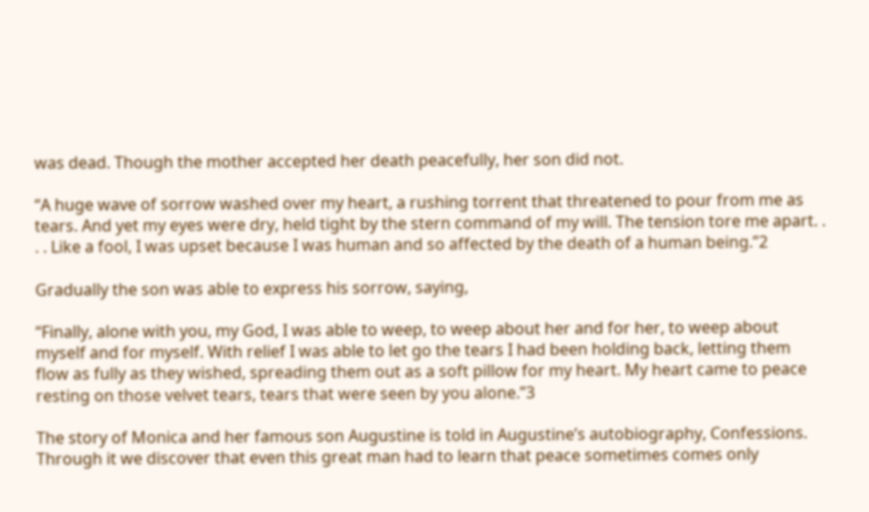was dead. Though the mother accepted her death peacefully, her son did not.

“A huge wave of sorrow washed over my heart, a rushing torrent that threatened to pour from me as tears. And yet my eyes were dry, held tight by the stern command of my will. The tension tore me apart. . . . Like a fool, I was upset because I was human and so affected by the death of a human being.”2

Gradually the son was able to express his sorrow, saying,

“Finally, alone with you, my God, I was able to weep, to weep about her and for her, to weep about myself and for myself. With relief I was able to let go the tears I had been holding back, letting them flow as fully as they wished, spreading them out as a soft pillow for my heart. My heart came to peace resting on those velvet tears, tears that were seen by you alone.”3

The story of Monica and her famous son Augustine is told in Augustine’s autobiography, Confessions. Through it we discover that even this great man had to learn that peace sometimes comes only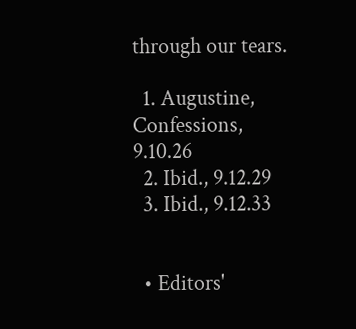through our tears.

  1. Augustine, Confessions, 9.10.26
  2. Ibid., 9.12.29
  3. Ibid., 9.12.33


  • Editors'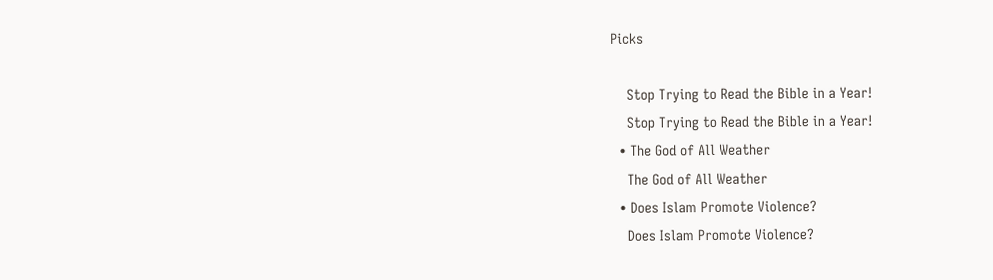Picks

    Stop Trying to Read the Bible in a Year!
    Stop Trying to Read the Bible in a Year!
  • The God of All Weather
    The God of All Weather
  • Does Islam Promote Violence?
    Does Islam Promote Violence?